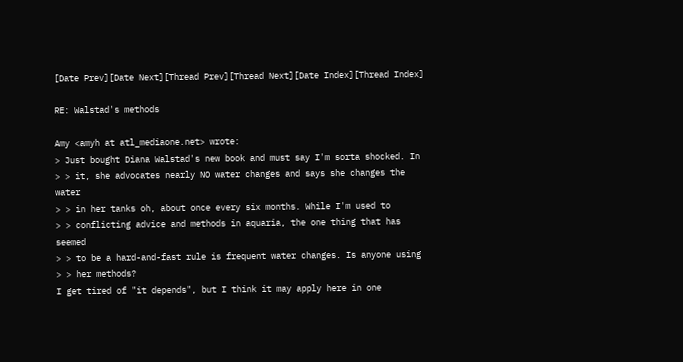[Date Prev][Date Next][Thread Prev][Thread Next][Date Index][Thread Index]

RE: Walstad's methods

Amy <amyh at atl_mediaone.net> wrote:
> Just bought Diana Walstad's new book and must say I'm sorta shocked. In
> > it, she advocates nearly NO water changes and says she changes the water
> > in her tanks oh, about once every six months. While I'm used to
> > conflicting advice and methods in aquaria, the one thing that has seemed
> > to be a hard-and-fast rule is frequent water changes. Is anyone using
> > her methods?
I get tired of "it depends", but I think it may apply here in one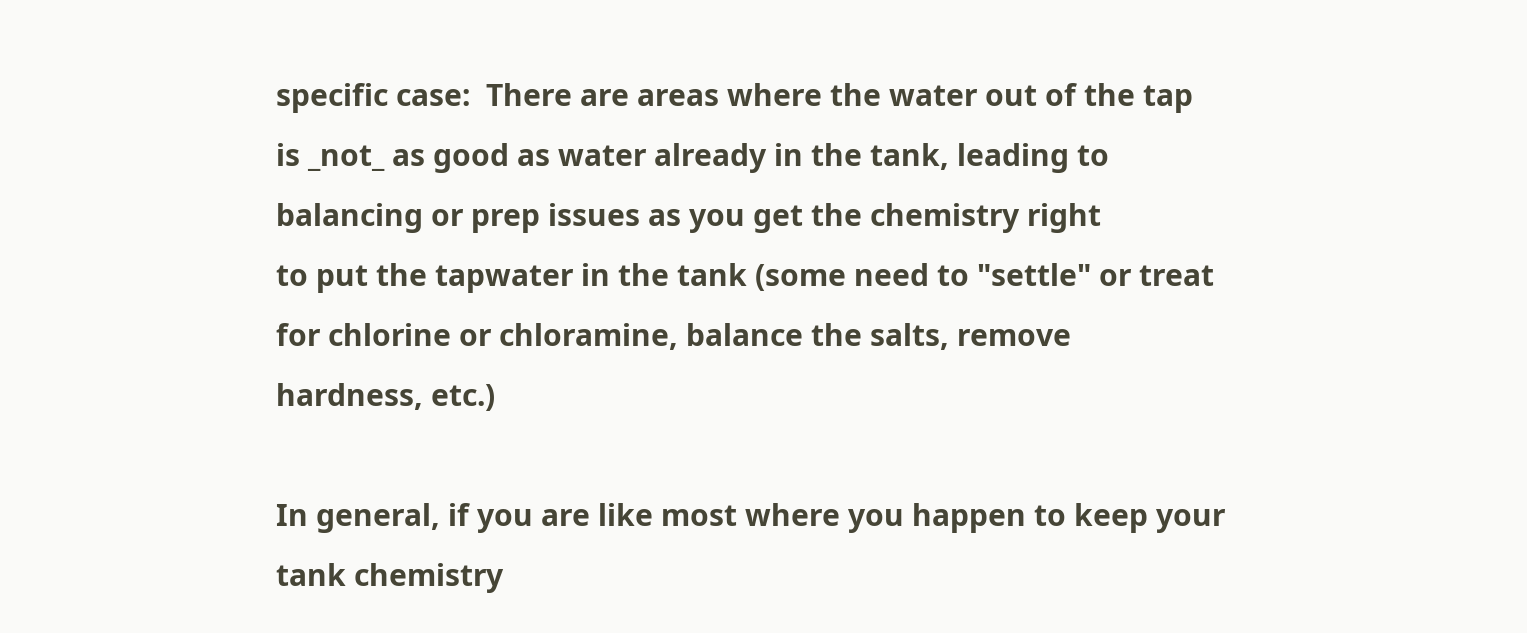specific case:  There are areas where the water out of the tap
is _not_ as good as water already in the tank, leading to
balancing or prep issues as you get the chemistry right
to put the tapwater in the tank (some need to "settle" or treat
for chlorine or chloramine, balance the salts, remove
hardness, etc.)

In general, if you are like most where you happen to keep your
tank chemistry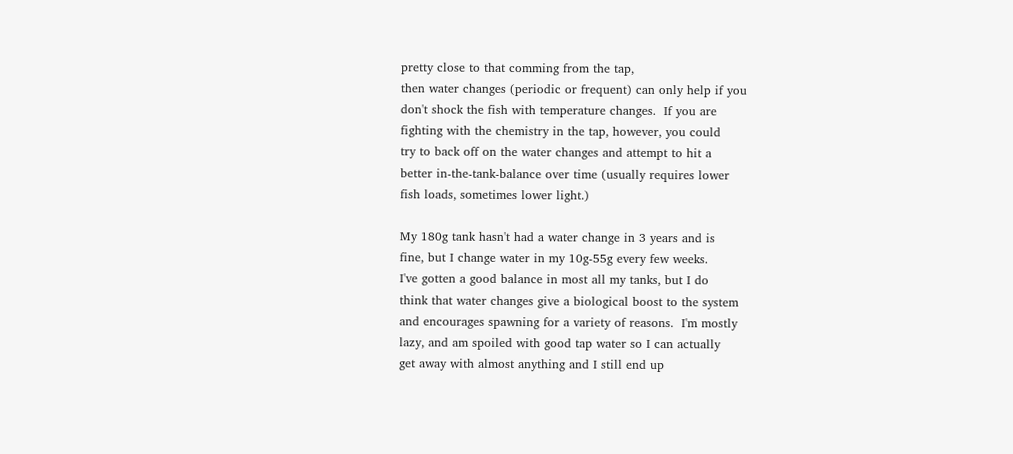pretty close to that comming from the tap,
then water changes (periodic or frequent) can only help if you
don't shock the fish with temperature changes.  If you are
fighting with the chemistry in the tap, however, you could
try to back off on the water changes and attempt to hit a
better in-the-tank-balance over time (usually requires lower
fish loads, sometimes lower light.)

My 180g tank hasn't had a water change in 3 years and is
fine, but I change water in my 10g-55g every few weeks.
I've gotten a good balance in most all my tanks, but I do
think that water changes give a biological boost to the system
and encourages spawning for a variety of reasons.  I'm mostly
lazy, and am spoiled with good tap water so I can actually
get away with almost anything and I still end up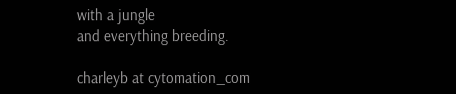with a jungle
and everything breeding.

charleyb at cytomation_com